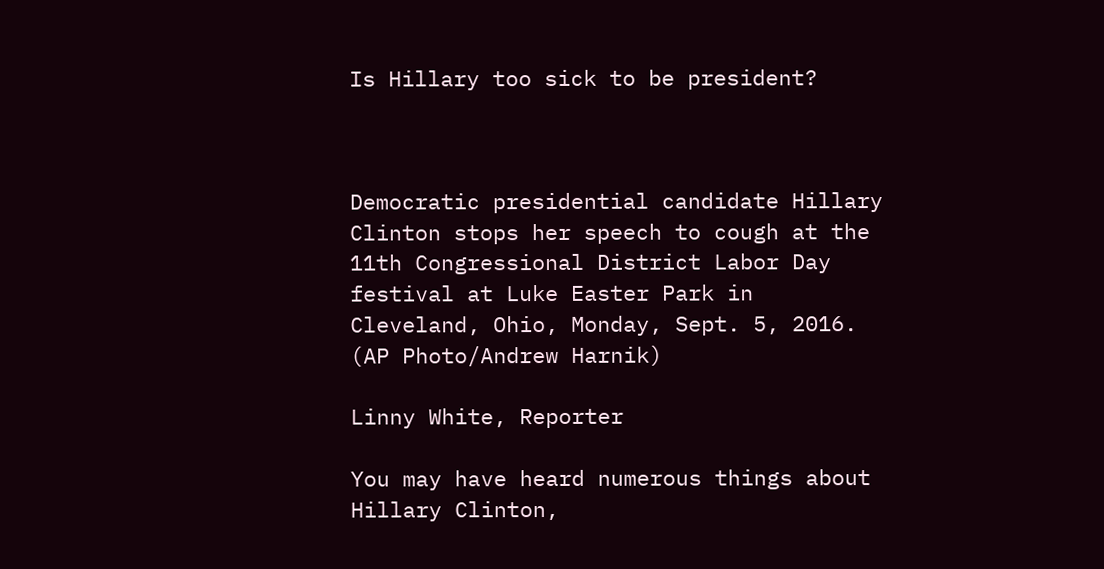Is Hillary too sick to be president?



Democratic presidential candidate Hillary Clinton stops her speech to cough at the 11th Congressional District Labor Day festival at Luke Easter Park in Cleveland, Ohio, Monday, Sept. 5, 2016. (AP Photo/Andrew Harnik)

Linny White, Reporter

You may have heard numerous things about Hillary Clinton,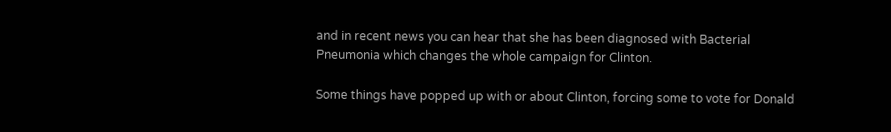and in recent news you can hear that she has been diagnosed with Bacterial Pneumonia which changes the whole campaign for Clinton.

Some things have popped up with or about Clinton, forcing some to vote for Donald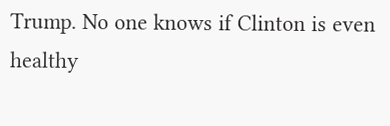Trump. No one knows if Clinton is even healthy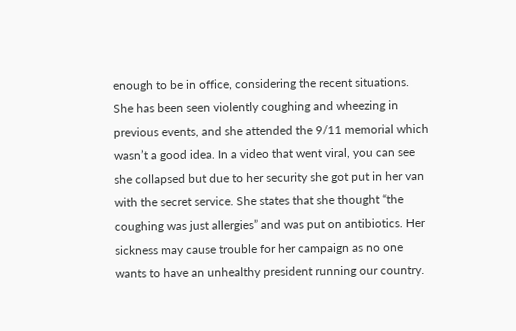enough to be in office, considering the recent situations. She has been seen violently coughing and wheezing in previous events, and she attended the 9/11 memorial which wasn’t a good idea. In a video that went viral, you can see she collapsed but due to her security she got put in her van with the secret service. She states that she thought “the coughing was just allergies” and was put on antibiotics. Her sickness may cause trouble for her campaign as no one wants to have an unhealthy president running our country.